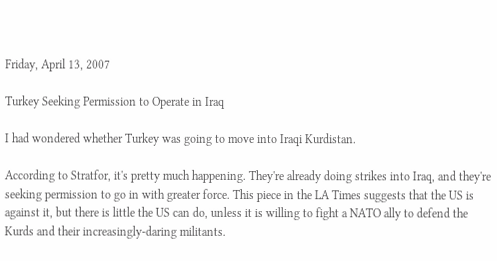Friday, April 13, 2007

Turkey Seeking Permission to Operate in Iraq

I had wondered whether Turkey was going to move into Iraqi Kurdistan.

According to Stratfor, it's pretty much happening. They're already doing strikes into Iraq, and they're seeking permission to go in with greater force. This piece in the LA Times suggests that the US is against it, but there is little the US can do, unless it is willing to fight a NATO ally to defend the Kurds and their increasingly-daring militants.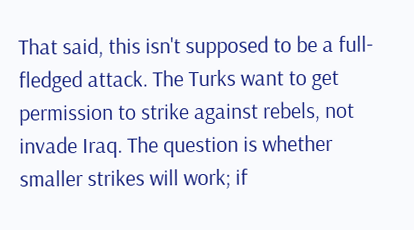That said, this isn't supposed to be a full-fledged attack. The Turks want to get permission to strike against rebels, not invade Iraq. The question is whether smaller strikes will work; if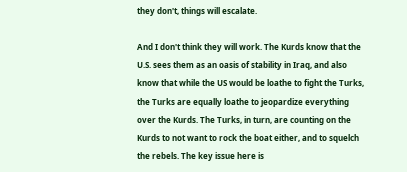they don't, things will escalate.

And I don't think they will work. The Kurds know that the U.S. sees them as an oasis of stability in Iraq, and also know that while the US would be loathe to fight the Turks, the Turks are equally loathe to jeopardize everything over the Kurds. The Turks, in turn, are counting on the Kurds to not want to rock the boat either, and to squelch the rebels. The key issue here is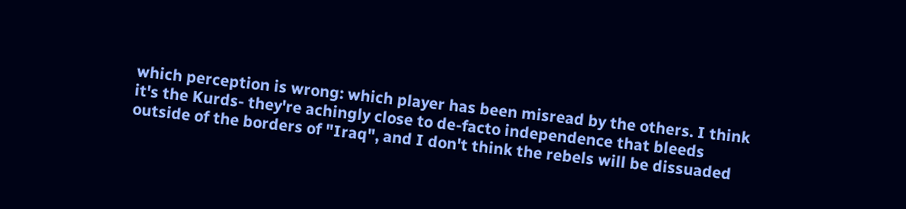which perception is wrong: which player has been misread by the others. I think it's the Kurds- they're achingly close to de-facto independence that bleeds outside of the borders of "Iraq", and I don't think the rebels will be dissuaded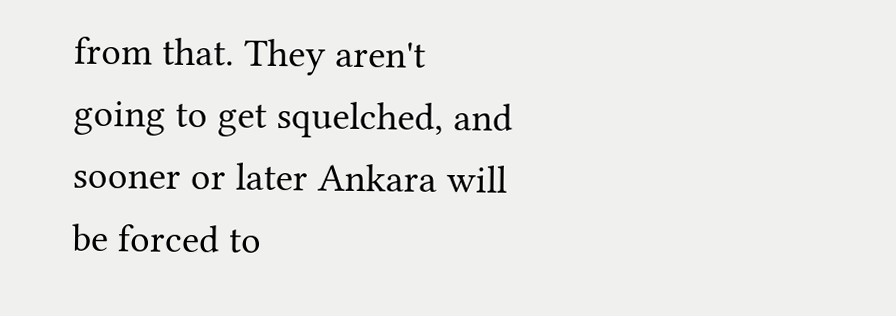from that. They aren't going to get squelched, and sooner or later Ankara will be forced to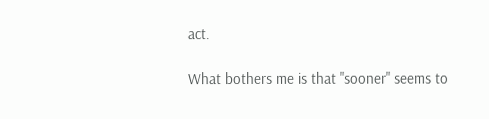act.

What bothers me is that "sooner" seems to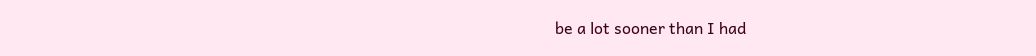be a lot sooner than I had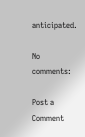anticipated.

No comments:

Post a Comment